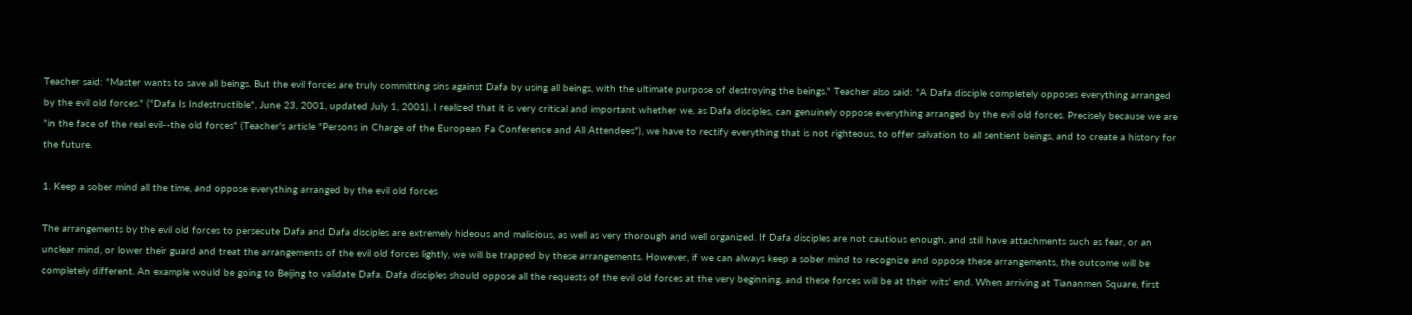Teacher said: "Master wants to save all beings. But the evil forces are truly committing sins against Dafa by using all beings, with the ultimate purpose of destroying the beings." Teacher also said: "A Dafa disciple completely opposes everything arranged by the evil old forces." ("Dafa Is Indestructible", June 23, 2001, updated July 1, 2001). I realized that it is very critical and important whether we, as Dafa disciples, can genuinely oppose everything arranged by the evil old forces. Precisely because we are "in the face of the real evil--the old forces" (Teacher's article "Persons in Charge of the European Fa Conference and All Attendees"), we have to rectify everything that is not righteous, to offer salvation to all sentient beings, and to create a history for the future.

1. Keep a sober mind all the time, and oppose everything arranged by the evil old forces

The arrangements by the evil old forces to persecute Dafa and Dafa disciples are extremely hideous and malicious, as well as very thorough and well organized. If Dafa disciples are not cautious enough, and still have attachments such as fear, or an unclear mind, or lower their guard and treat the arrangements of the evil old forces lightly, we will be trapped by these arrangements. However, if we can always keep a sober mind to recognize and oppose these arrangements, the outcome will be completely different. An example would be going to Beijing to validate Dafa. Dafa disciples should oppose all the requests of the evil old forces at the very beginning, and these forces will be at their wits' end. When arriving at Tiananmen Square, first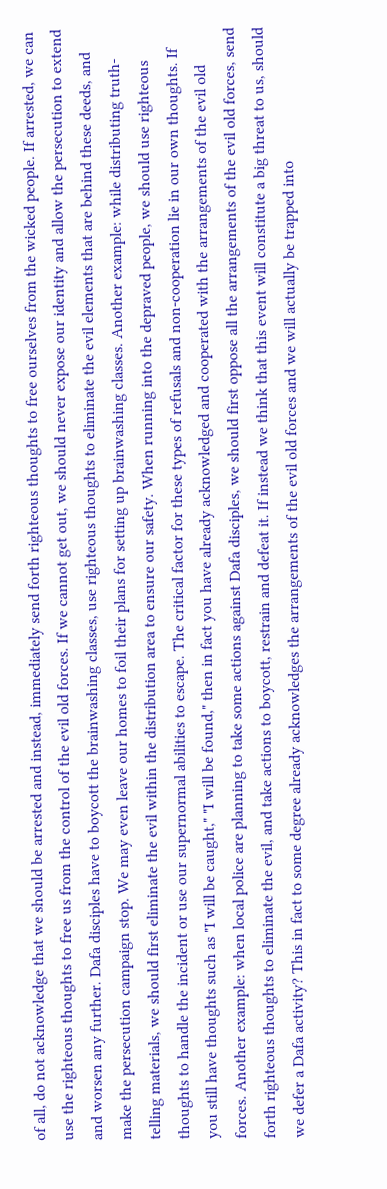of all, do not acknowledge that we should be arrested and instead, immediately send forth righteous thoughts to free ourselves from the wicked people. If arrested, we can use the righteous thoughts to free us from the control of the evil old forces. If we cannot get out, we should never expose our identity and allow the persecution to extend and worsen any further. Dafa disciples have to boycott the brainwashing classes, use righteous thoughts to eliminate the evil elements that are behind these deeds, and make the persecution campaign stop. We may even leave our homes to foil their plans for setting up brainwashing classes. Another example: while distributing truth-telling materials, we should first eliminate the evil within the distribution area to ensure our safety. When running into the depraved people, we should use righteous thoughts to handle the incident or use our supernormal abilities to escape. The critical factor for these types of refusals and non-cooperation lie in our own thoughts. If you still have thoughts such as "I will be caught," "I will be found," then in fact you have already acknowledged and cooperated with the arrangements of the evil old forces. Another example: when local police are planning to take some actions against Dafa disciples, we should first oppose all the arrangements of the evil old forces, send forth righteous thoughts to eliminate the evil, and take actions to boycott, restrain and defeat it. If instead we think that this event will constitute a big threat to us, should we defer a Dafa activity? This in fact to some degree already acknowledges the arrangements of the evil old forces and we will actually be trapped into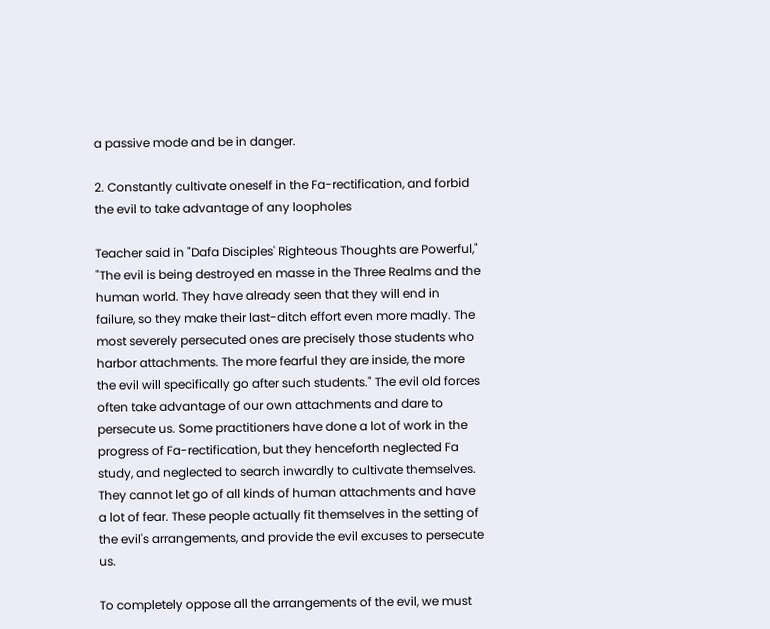a passive mode and be in danger.

2. Constantly cultivate oneself in the Fa-rectification, and forbid the evil to take advantage of any loopholes

Teacher said in "Dafa Disciples' Righteous Thoughts are Powerful," "The evil is being destroyed en masse in the Three Realms and the human world. They have already seen that they will end in failure, so they make their last-ditch effort even more madly. The most severely persecuted ones are precisely those students who harbor attachments. The more fearful they are inside, the more the evil will specifically go after such students." The evil old forces often take advantage of our own attachments and dare to persecute us. Some practitioners have done a lot of work in the progress of Fa-rectification, but they henceforth neglected Fa study, and neglected to search inwardly to cultivate themselves. They cannot let go of all kinds of human attachments and have a lot of fear. These people actually fit themselves in the setting of the evil's arrangements, and provide the evil excuses to persecute us.

To completely oppose all the arrangements of the evil, we must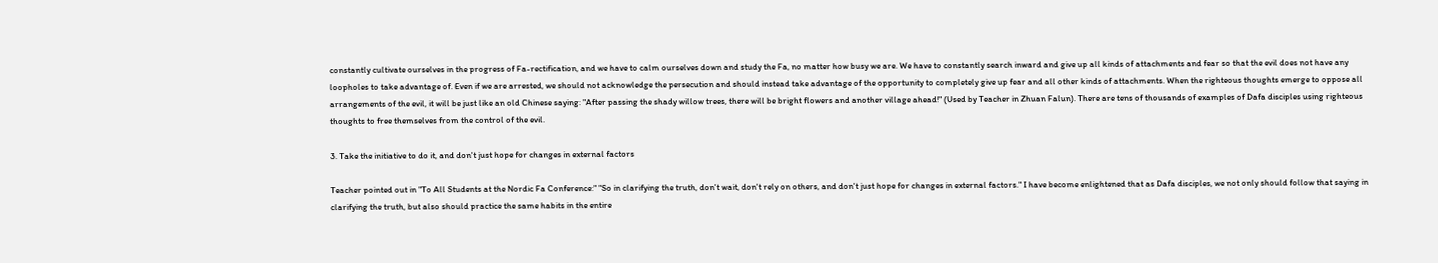constantly cultivate ourselves in the progress of Fa-rectification, and we have to calm ourselves down and study the Fa, no matter how busy we are. We have to constantly search inward and give up all kinds of attachments and fear so that the evil does not have any loopholes to take advantage of. Even if we are arrested, we should not acknowledge the persecution and should instead take advantage of the opportunity to completely give up fear and all other kinds of attachments. When the righteous thoughts emerge to oppose all arrangements of the evil, it will be just like an old Chinese saying: "After passing the shady willow trees, there will be bright flowers and another village ahead!" (Used by Teacher in Zhuan Falun). There are tens of thousands of examples of Dafa disciples using righteous thoughts to free themselves from the control of the evil.

3. Take the initiative to do it, and don't just hope for changes in external factors

Teacher pointed out in "To All Students at the Nordic Fa Conference:" "So in clarifying the truth, don't wait, don't rely on others, and don't just hope for changes in external factors." I have become enlightened that as Dafa disciples, we not only should follow that saying in clarifying the truth, but also should practice the same habits in the entire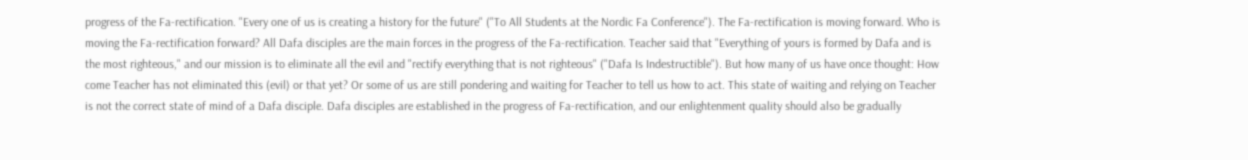progress of the Fa-rectification. "Every one of us is creating a history for the future" ("To All Students at the Nordic Fa Conference"). The Fa-rectification is moving forward. Who is moving the Fa-rectification forward? All Dafa disciples are the main forces in the progress of the Fa-rectification. Teacher said that "Everything of yours is formed by Dafa and is the most righteous," and our mission is to eliminate all the evil and "rectify everything that is not righteous" ("Dafa Is Indestructible"). But how many of us have once thought: How come Teacher has not eliminated this (evil) or that yet? Or some of us are still pondering and waiting for Teacher to tell us how to act. This state of waiting and relying on Teacher is not the correct state of mind of a Dafa disciple. Dafa disciples are established in the progress of Fa-rectification, and our enlightenment quality should also be gradually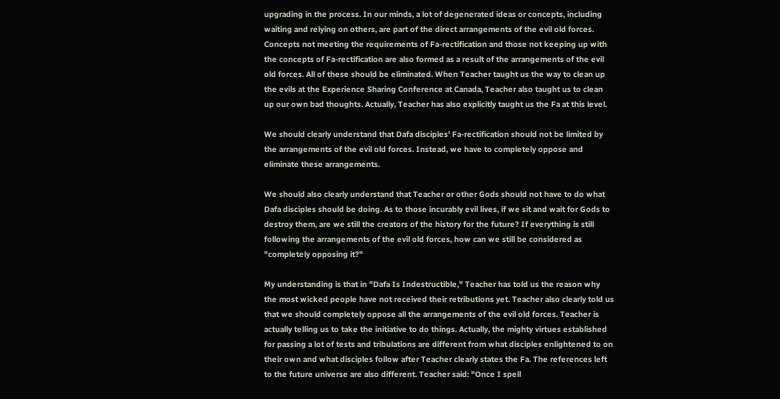upgrading in the process. In our minds, a lot of degenerated ideas or concepts, including waiting and relying on others, are part of the direct arrangements of the evil old forces. Concepts not meeting the requirements of Fa-rectification and those not keeping up with the concepts of Fa-rectification are also formed as a result of the arrangements of the evil old forces. All of these should be eliminated. When Teacher taught us the way to clean up the evils at the Experience Sharing Conference at Canada, Teacher also taught us to clean up our own bad thoughts. Actually, Teacher has also explicitly taught us the Fa at this level.

We should clearly understand that Dafa disciples' Fa-rectification should not be limited by the arrangements of the evil old forces. Instead, we have to completely oppose and eliminate these arrangements.

We should also clearly understand that Teacher or other Gods should not have to do what Dafa disciples should be doing. As to those incurably evil lives, if we sit and wait for Gods to destroy them, are we still the creators of the history for the future? If everything is still following the arrangements of the evil old forces, how can we still be considered as "completely opposing it?"

My understanding is that in "Dafa Is Indestructible," Teacher has told us the reason why the most wicked people have not received their retributions yet. Teacher also clearly told us that we should completely oppose all the arrangements of the evil old forces. Teacher is actually telling us to take the initiative to do things. Actually, the mighty virtues established for passing a lot of tests and tribulations are different from what disciples enlightened to on their own and what disciples follow after Teacher clearly states the Fa. The references left to the future universe are also different. Teacher said: "Once I spell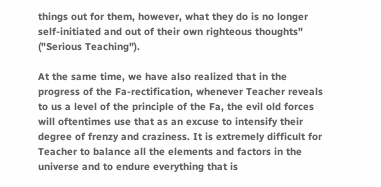things out for them, however, what they do is no longer self-initiated and out of their own righteous thoughts" ("Serious Teaching").

At the same time, we have also realized that in the progress of the Fa-rectification, whenever Teacher reveals to us a level of the principle of the Fa, the evil old forces will oftentimes use that as an excuse to intensify their degree of frenzy and craziness. It is extremely difficult for Teacher to balance all the elements and factors in the universe and to endure everything that is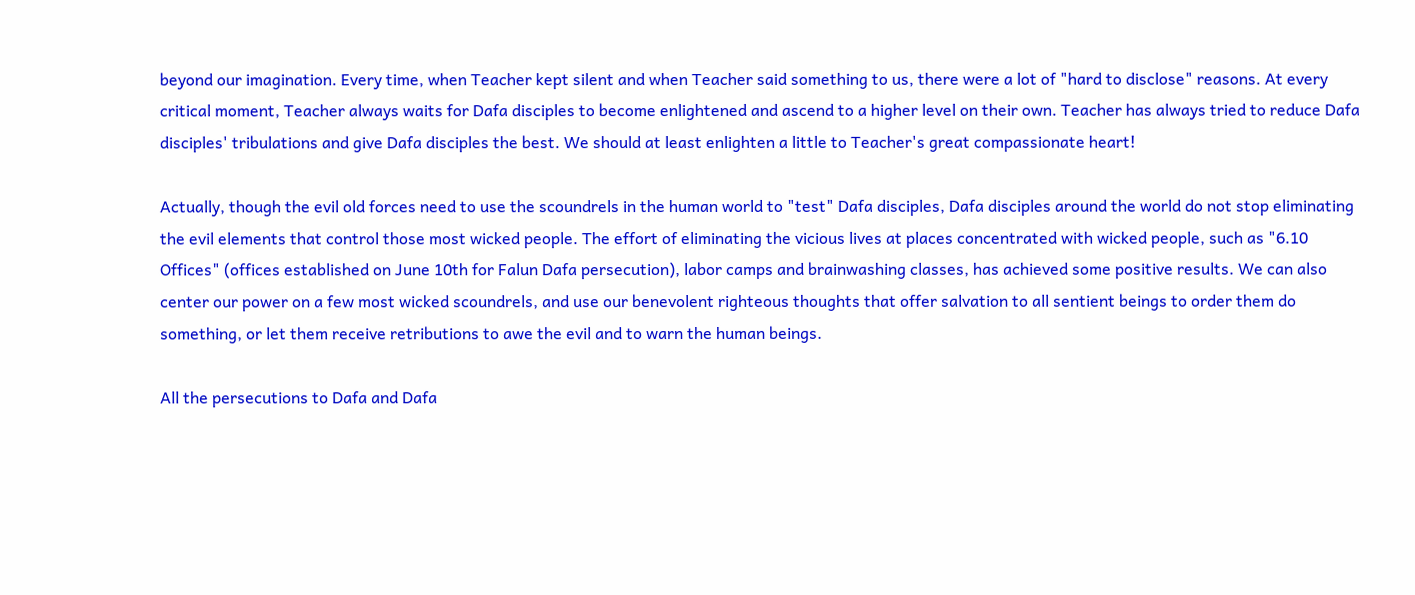beyond our imagination. Every time, when Teacher kept silent and when Teacher said something to us, there were a lot of "hard to disclose" reasons. At every critical moment, Teacher always waits for Dafa disciples to become enlightened and ascend to a higher level on their own. Teacher has always tried to reduce Dafa disciples' tribulations and give Dafa disciples the best. We should at least enlighten a little to Teacher's great compassionate heart!

Actually, though the evil old forces need to use the scoundrels in the human world to "test" Dafa disciples, Dafa disciples around the world do not stop eliminating the evil elements that control those most wicked people. The effort of eliminating the vicious lives at places concentrated with wicked people, such as "6.10 Offices" (offices established on June 10th for Falun Dafa persecution), labor camps and brainwashing classes, has achieved some positive results. We can also center our power on a few most wicked scoundrels, and use our benevolent righteous thoughts that offer salvation to all sentient beings to order them do something, or let them receive retributions to awe the evil and to warn the human beings.

All the persecutions to Dafa and Dafa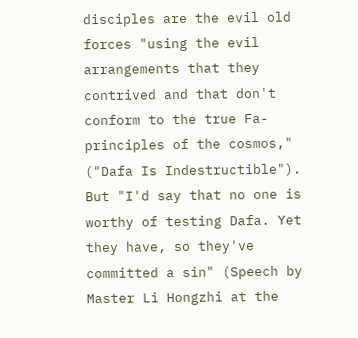disciples are the evil old forces "using the evil arrangements that they contrived and that don't conform to the true Fa-principles of the cosmos," ("Dafa Is Indestructible"). But "I'd say that no one is worthy of testing Dafa. Yet they have, so they've committed a sin" (Speech by Master Li Hongzhi at the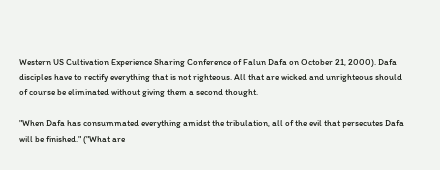Western US Cultivation Experience Sharing Conference of Falun Dafa on October 21, 2000). Dafa disciples have to rectify everything that is not righteous. All that are wicked and unrighteous should of course be eliminated without giving them a second thought.

"When Dafa has consummated everything amidst the tribulation, all of the evil that persecutes Dafa will be finished." ("What are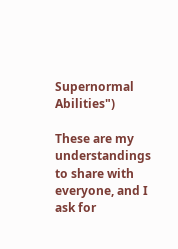Supernormal Abilities")

These are my understandings to share with everyone, and I ask for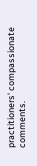practitioners' compassionate comments.